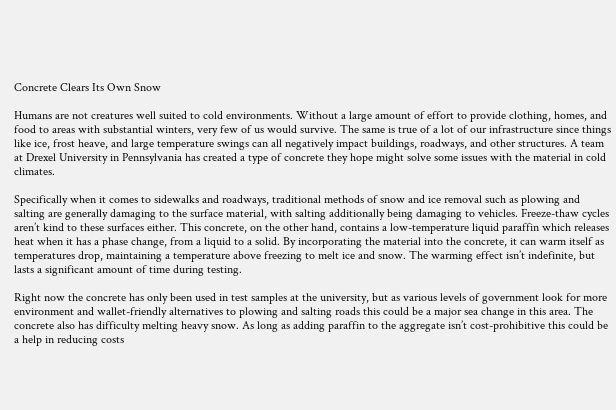Concrete Clears Its Own Snow

Humans are not creatures well suited to cold environments. Without a large amount of effort to provide clothing, homes, and food to areas with substantial winters, very few of us would survive. The same is true of a lot of our infrastructure since things like ice, frost heave, and large temperature swings can all negatively impact buildings, roadways, and other structures. A team at Drexel University in Pennsylvania has created a type of concrete they hope might solve some issues with the material in cold climates.

Specifically when it comes to sidewalks and roadways, traditional methods of snow and ice removal such as plowing and salting are generally damaging to the surface material, with salting additionally being damaging to vehicles. Freeze-thaw cycles aren’t kind to these surfaces either. This concrete, on the other hand, contains a low-temperature liquid paraffin which releases heat when it has a phase change, from a liquid to a solid. By incorporating the material into the concrete, it can warm itself as temperatures drop, maintaining a temperature above freezing to melt ice and snow. The warming effect isn’t indefinite, but lasts a significant amount of time during testing.

Right now the concrete has only been used in test samples at the university, but as various levels of government look for more environment and wallet-friendly alternatives to plowing and salting roads this could be a major sea change in this area. The concrete also has difficulty melting heavy snow. As long as adding paraffin to the aggregate isn’t cost-prohibitive this could be a help in reducing costs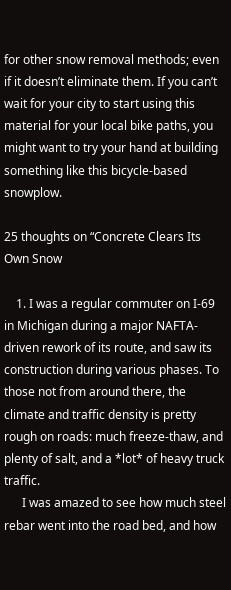for other snow removal methods; even if it doesn’t eliminate them. If you can’t wait for your city to start using this material for your local bike paths, you might want to try your hand at building something like this bicycle-based snowplow.

25 thoughts on “Concrete Clears Its Own Snow

    1. I was a regular commuter on I-69 in Michigan during a major NAFTA-driven rework of its route, and saw its construction during various phases. To those not from around there, the climate and traffic density is pretty rough on roads: much freeze-thaw, and plenty of salt, and a *lot* of heavy truck traffic.
      I was amazed to see how much steel rebar went into the road bed, and how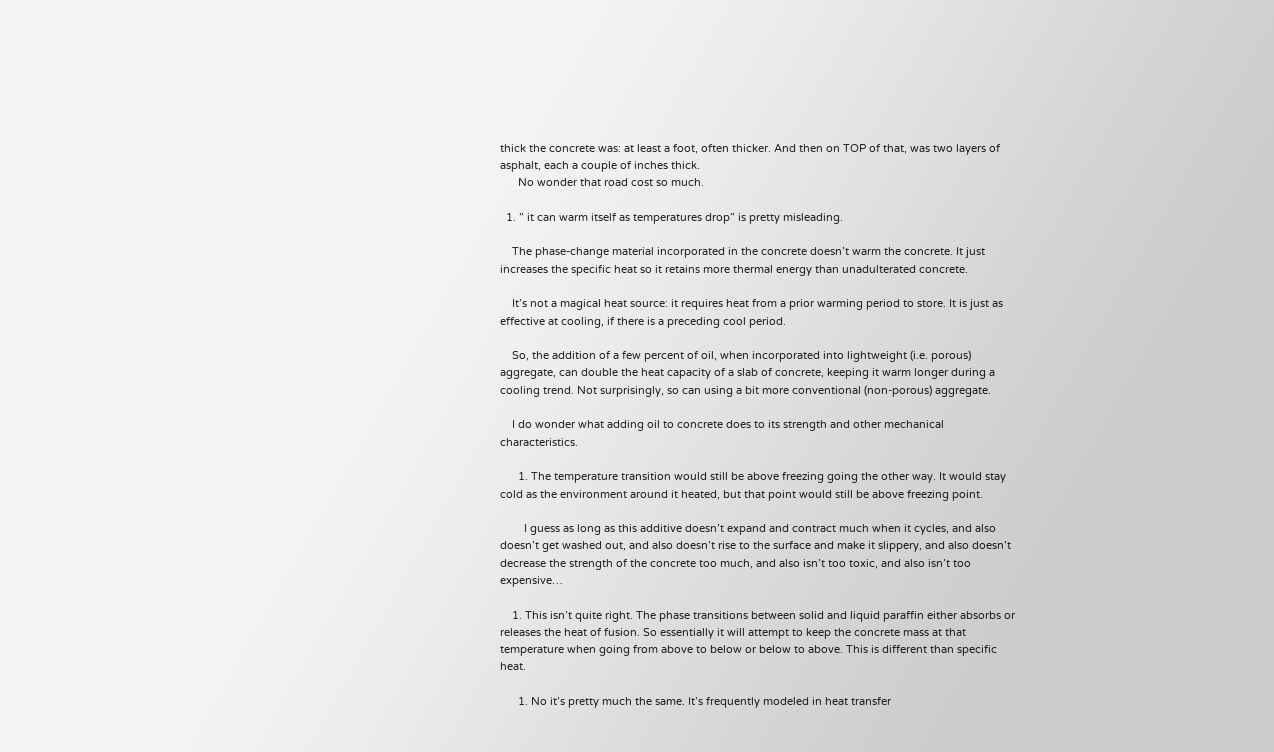thick the concrete was: at least a foot, often thicker. And then on TOP of that, was two layers of asphalt, each a couple of inches thick.
      No wonder that road cost so much.

  1. ” it can warm itself as temperatures drop” is pretty misleading.

    The phase-change material incorporated in the concrete doesn’t warm the concrete. It just increases the specific heat so it retains more thermal energy than unadulterated concrete.

    It’s not a magical heat source: it requires heat from a prior warming period to store. It is just as effective at cooling, if there is a preceding cool period.

    So, the addition of a few percent of oil, when incorporated into lightweight (i.e. porous) aggregate, can double the heat capacity of a slab of concrete, keeping it warm longer during a cooling trend. Not surprisingly, so can using a bit more conventional (non-porous) aggregate.

    I do wonder what adding oil to concrete does to its strength and other mechanical characteristics.

      1. The temperature transition would still be above freezing going the other way. It would stay cold as the environment around it heated, but that point would still be above freezing point.

        I guess as long as this additive doesn’t expand and contract much when it cycles, and also doesn’t get washed out, and also doesn’t rise to the surface and make it slippery, and also doesn’t decrease the strength of the concrete too much, and also isn’t too toxic, and also isn’t too expensive…

    1. This isn’t quite right. The phase transitions between solid and liquid paraffin either absorbs or releases the heat of fusion. So essentially it will attempt to keep the concrete mass at that temperature when going from above to below or below to above. This is different than specific heat.

      1. No it’s pretty much the same. It’s frequently modeled in heat transfer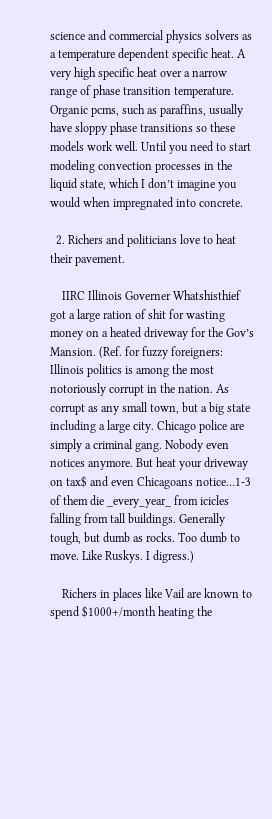science and commercial physics solvers as a temperature dependent specific heat. A very high specific heat over a narrow range of phase transition temperature. Organic pcms, such as paraffins, usually have sloppy phase transitions so these models work well. Until you need to start modeling convection processes in the liquid state, which I don’t imagine you would when impregnated into concrete.

  2. Richers and politicians love to heat their pavement.

    IIRC Illinois Governer Whatshisthief got a large ration of shit for wasting money on a heated driveway for the Gov’s Mansion. (Ref. for fuzzy foreigners: Illinois politics is among the most notoriously corrupt in the nation. As corrupt as any small town, but a big state including a large city. Chicago police are simply a criminal gang. Nobody even notices anymore. But heat your driveway on tax$ and even Chicagoans notice…1-3 of them die _every_year_ from icicles falling from tall buildings. Generally tough, but dumb as rocks. Too dumb to move. Like Ruskys. I digress.)

    Richers in places like Vail are known to spend $1000+/month heating the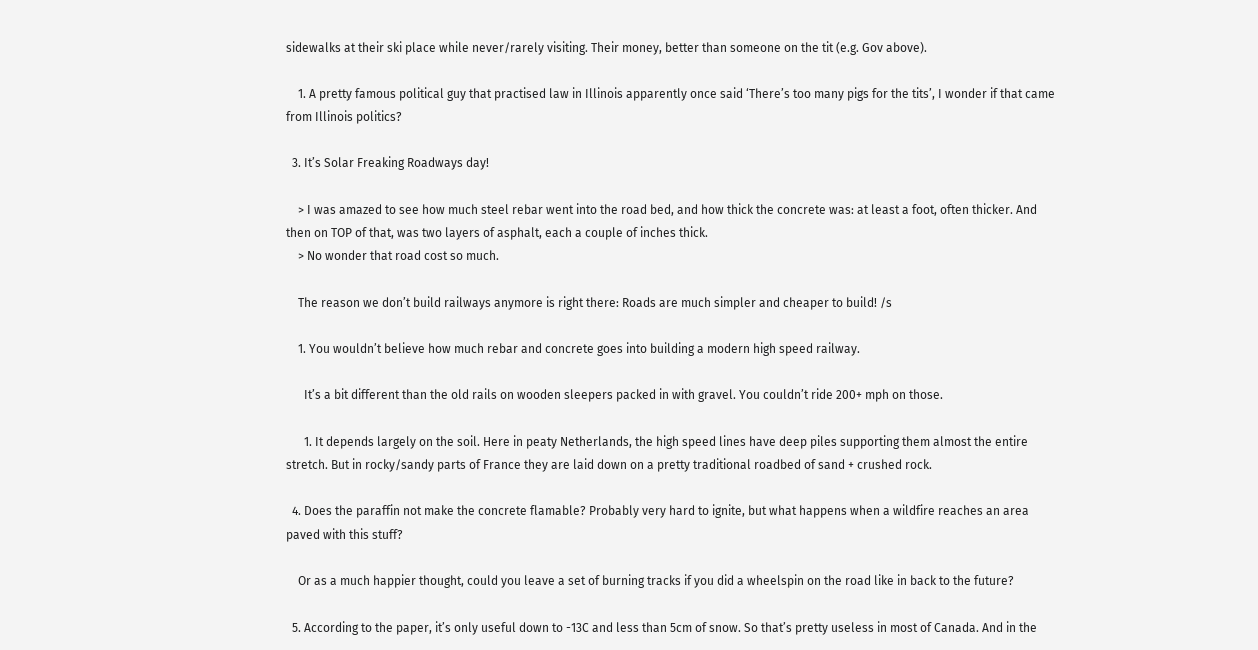sidewalks at their ski place while never/rarely visiting. Their money, better than someone on the tit (e.g. Gov above).

    1. A pretty famous political guy that practised law in Illinois apparently once said ‘There’s too many pigs for the tits’, I wonder if that came from Illinois politics?

  3. It’s Solar Freaking Roadways day!

    > I was amazed to see how much steel rebar went into the road bed, and how thick the concrete was: at least a foot, often thicker. And then on TOP of that, was two layers of asphalt, each a couple of inches thick.
    > No wonder that road cost so much.

    The reason we don’t build railways anymore is right there: Roads are much simpler and cheaper to build! /s

    1. You wouldn’t believe how much rebar and concrete goes into building a modern high speed railway.

      It’s a bit different than the old rails on wooden sleepers packed in with gravel. You couldn’t ride 200+ mph on those.

      1. It depends largely on the soil. Here in peaty Netherlands, the high speed lines have deep piles supporting them almost the entire stretch. But in rocky/sandy parts of France they are laid down on a pretty traditional roadbed of sand + crushed rock.

  4. Does the paraffin not make the concrete flamable? Probably very hard to ignite, but what happens when a wildfire reaches an area paved with this stuff?

    Or as a much happier thought, could you leave a set of burning tracks if you did a wheelspin on the road like in back to the future?

  5. According to the paper, it’s only useful down to -13C and less than 5cm of snow. So that’s pretty useless in most of Canada. And in the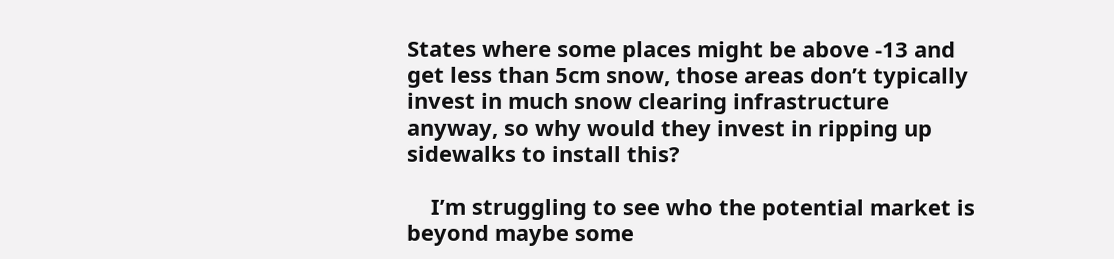States where some places might be above -13 and get less than 5cm snow, those areas don’t typically invest in much snow clearing infrastructure anyway, so why would they invest in ripping up sidewalks to install this?

    I’m struggling to see who the potential market is beyond maybe some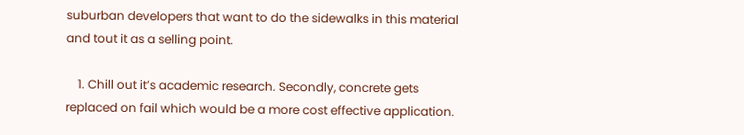suburban developers that want to do the sidewalks in this material and tout it as a selling point.

    1. Chill out it’s academic research. Secondly, concrete gets replaced on fail which would be a more cost effective application.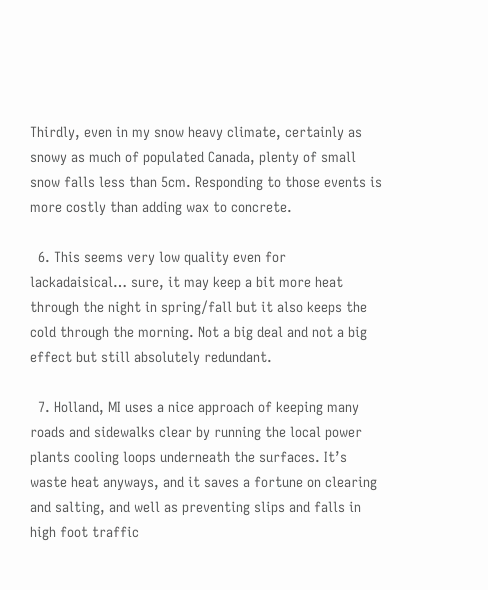Thirdly, even in my snow heavy climate, certainly as snowy as much of populated Canada, plenty of small snow falls less than 5cm. Responding to those events is more costly than adding wax to concrete.

  6. This seems very low quality even for lackadaisical… sure, it may keep a bit more heat through the night in spring/fall but it also keeps the cold through the morning. Not a big deal and not a big effect but still absolutely redundant.

  7. Holland, MI uses a nice approach of keeping many roads and sidewalks clear by running the local power plants cooling loops underneath the surfaces. It’s waste heat anyways, and it saves a fortune on clearing and salting, and well as preventing slips and falls in high foot traffic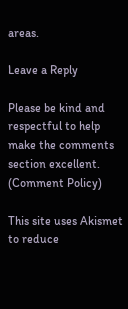areas.

Leave a Reply

Please be kind and respectful to help make the comments section excellent. (Comment Policy)

This site uses Akismet to reduce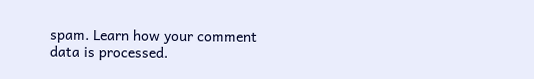spam. Learn how your comment data is processed.